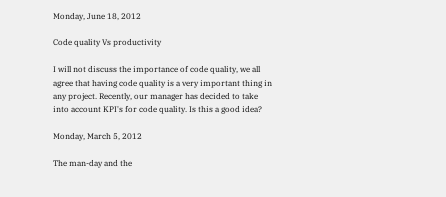Monday, June 18, 2012

Code quality Vs productivity

I will not discuss the importance of code quality, we all agree that having code quality is a very important thing in any project. Recently, our manager has decided to take into account KPI's for code quality. Is this a good idea?

Monday, March 5, 2012

The man-day and the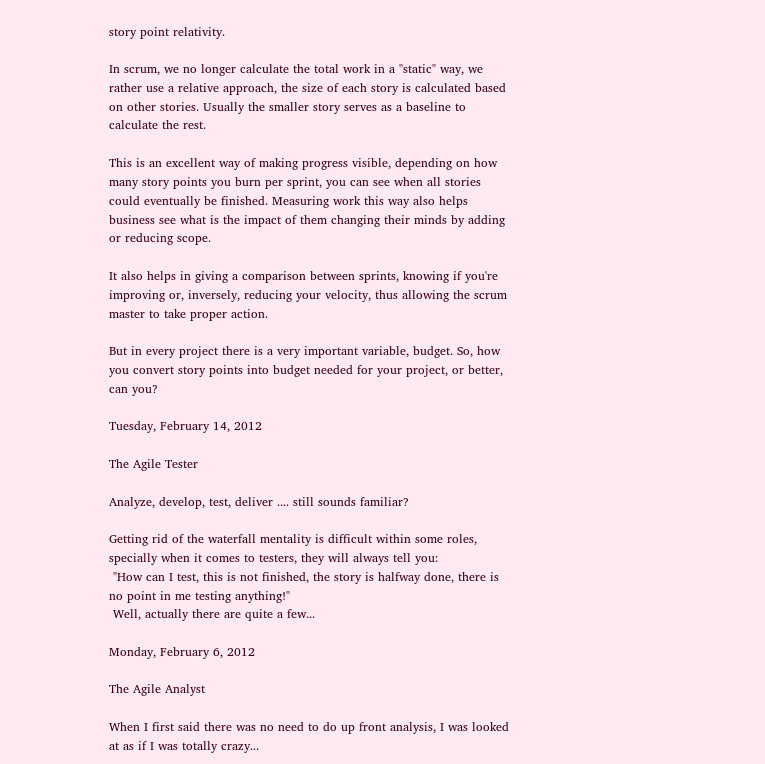story point relativity.

In scrum, we no longer calculate the total work in a "static" way, we rather use a relative approach, the size of each story is calculated based on other stories. Usually the smaller story serves as a baseline to calculate the rest.

This is an excellent way of making progress visible, depending on how many story points you burn per sprint, you can see when all stories could eventually be finished. Measuring work this way also helps business see what is the impact of them changing their minds by adding or reducing scope.

It also helps in giving a comparison between sprints, knowing if you're improving or, inversely, reducing your velocity, thus allowing the scrum master to take proper action.

But in every project there is a very important variable, budget. So, how you convert story points into budget needed for your project, or better, can you?

Tuesday, February 14, 2012

The Agile Tester

Analyze, develop, test, deliver .... still sounds familiar?

Getting rid of the waterfall mentality is difficult within some roles, specially when it comes to testers, they will always tell you:
 "How can I test, this is not finished, the story is halfway done, there is no point in me testing anything!"
 Well, actually there are quite a few...

Monday, February 6, 2012

The Agile Analyst

When I first said there was no need to do up front analysis, I was looked at as if I was totally crazy...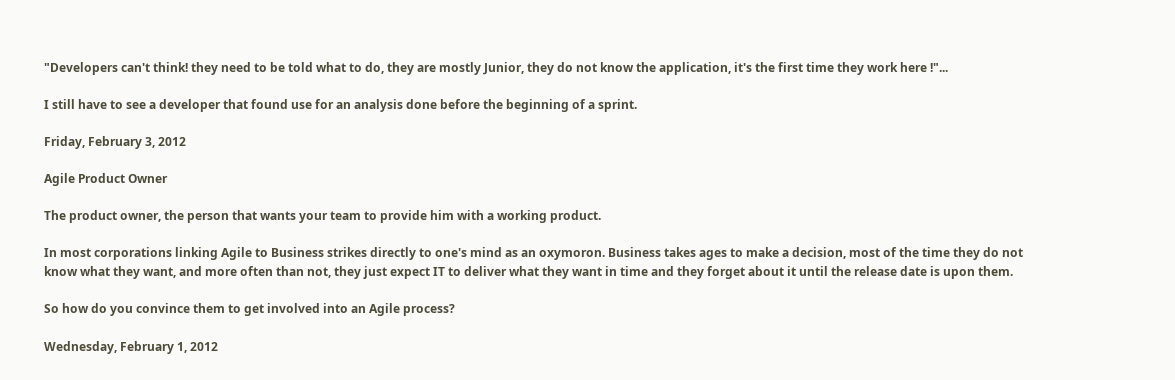"Developers can't think! they need to be told what to do, they are mostly Junior, they do not know the application, it's the first time they work here !"...

I still have to see a developer that found use for an analysis done before the beginning of a sprint.

Friday, February 3, 2012

Agile Product Owner

The product owner, the person that wants your team to provide him with a working product.

In most corporations linking Agile to Business strikes directly to one's mind as an oxymoron. Business takes ages to make a decision, most of the time they do not know what they want, and more often than not, they just expect IT to deliver what they want in time and they forget about it until the release date is upon them.

So how do you convince them to get involved into an Agile process?

Wednesday, February 1, 2012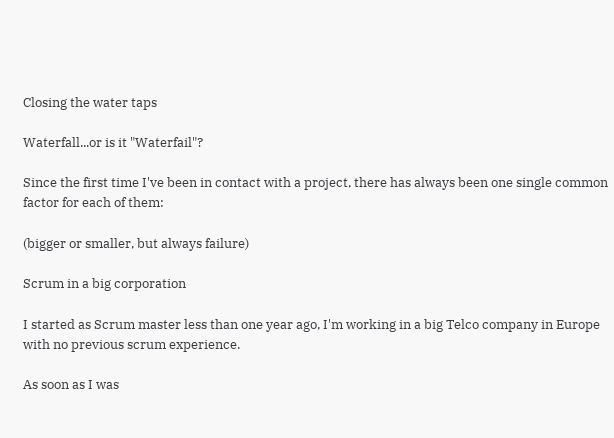Closing the water taps

Waterfall...or is it "Waterfail"?

Since the first time I've been in contact with a project, there has always been one single common factor for each of them:

(bigger or smaller, but always failure)

Scrum in a big corporation

I started as Scrum master less than one year ago, I'm working in a big Telco company in Europe with no previous scrum experience.

As soon as I was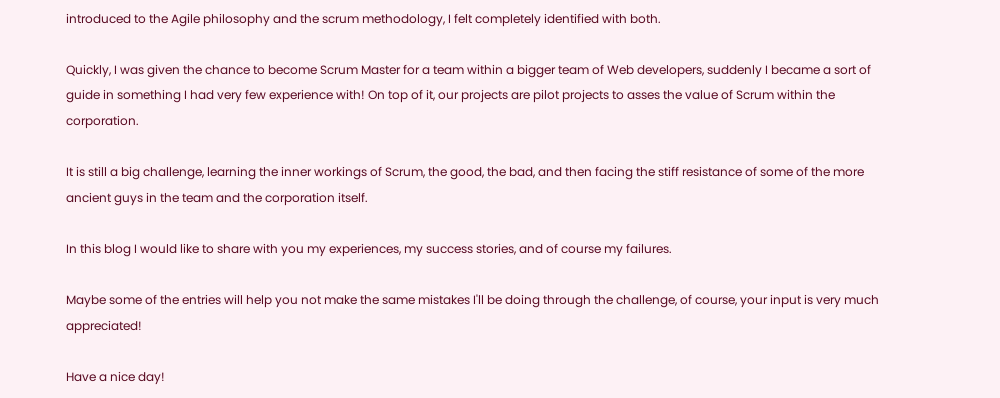introduced to the Agile philosophy and the scrum methodology, I felt completely identified with both.

Quickly, I was given the chance to become Scrum Master for a team within a bigger team of Web developers, suddenly I became a sort of guide in something I had very few experience with! On top of it, our projects are pilot projects to asses the value of Scrum within the corporation.

It is still a big challenge, learning the inner workings of Scrum, the good, the bad, and then facing the stiff resistance of some of the more ancient guys in the team and the corporation itself.

In this blog I would like to share with you my experiences, my success stories, and of course my failures.

Maybe some of the entries will help you not make the same mistakes I'll be doing through the challenge, of course, your input is very much appreciated!

Have a nice day!